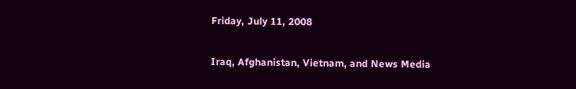Friday, July 11, 2008

Iraq, Afghanistan, Vietnam, and News Media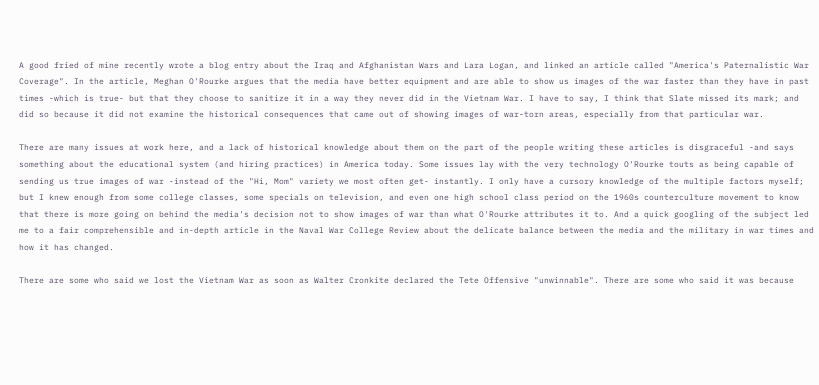A good fried of mine recently wrote a blog entry about the Iraq and Afghanistan Wars and Lara Logan, and linked an article called "America's Paternalistic War Coverage". In the article, Meghan O'Rourke argues that the media have better equipment and are able to show us images of the war faster than they have in past times -which is true- but that they choose to sanitize it in a way they never did in the Vietnam War. I have to say, I think that Slate missed its mark; and did so because it did not examine the historical consequences that came out of showing images of war-torn areas, especially from that particular war.

There are many issues at work here, and a lack of historical knowledge about them on the part of the people writing these articles is disgraceful -and says something about the educational system (and hiring practices) in America today. Some issues lay with the very technology O'Rourke touts as being capable of sending us true images of war -instead of the "Hi, Mom" variety we most often get- instantly. I only have a cursory knowledge of the multiple factors myself; but I knew enough from some college classes, some specials on television, and even one high school class period on the 1960s counterculture movement to know that there is more going on behind the media's decision not to show images of war than what O'Rourke attributes it to. And a quick googling of the subject led me to a fair comprehensible and in-depth article in the Naval War College Review about the delicate balance between the media and the military in war times and how it has changed.

There are some who said we lost the Vietnam War as soon as Walter Cronkite declared the Tete Offensive "unwinnable". There are some who said it was because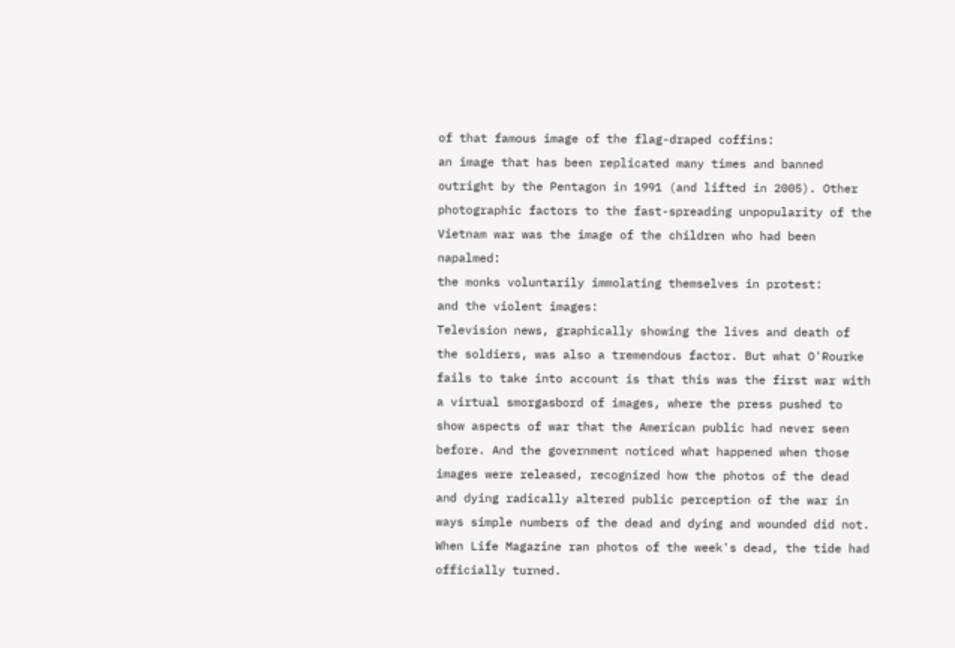of that famous image of the flag-draped coffins:
an image that has been replicated many times and banned outright by the Pentagon in 1991 (and lifted in 2005). Other photographic factors to the fast-spreading unpopularity of the Vietnam war was the image of the children who had been napalmed:
the monks voluntarily immolating themselves in protest:
and the violent images:
Television news, graphically showing the lives and death of the soldiers, was also a tremendous factor. But what O'Rourke fails to take into account is that this was the first war with a virtual smorgasbord of images, where the press pushed to show aspects of war that the American public had never seen before. And the government noticed what happened when those images were released, recognized how the photos of the dead and dying radically altered public perception of the war in ways simple numbers of the dead and dying and wounded did not. When Life Magazine ran photos of the week's dead, the tide had officially turned.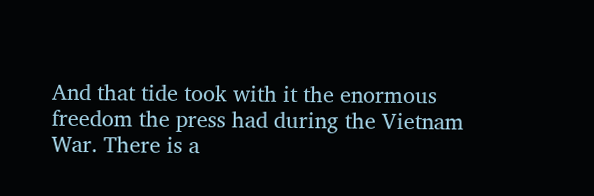And that tide took with it the enormous freedom the press had during the Vietnam War. There is a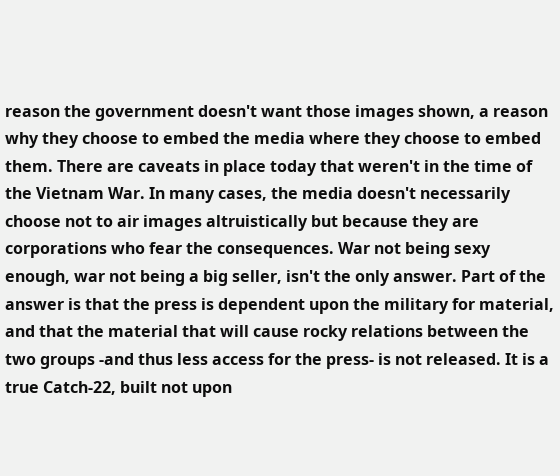reason the government doesn't want those images shown, a reason why they choose to embed the media where they choose to embed them. There are caveats in place today that weren't in the time of the Vietnam War. In many cases, the media doesn't necessarily choose not to air images altruistically but because they are corporations who fear the consequences. War not being sexy enough, war not being a big seller, isn't the only answer. Part of the answer is that the press is dependent upon the military for material, and that the material that will cause rocky relations between the two groups -and thus less access for the press- is not released. It is a true Catch-22, built not upon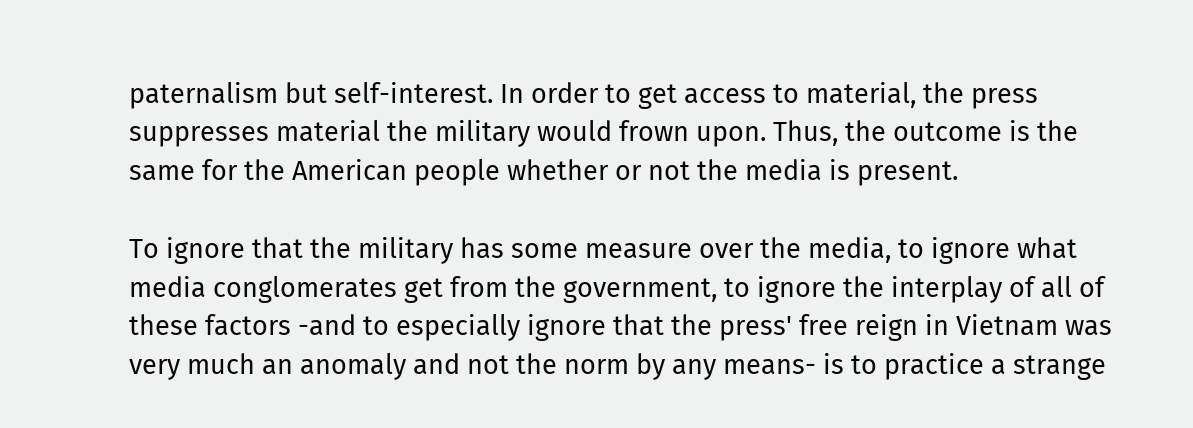paternalism but self-interest. In order to get access to material, the press suppresses material the military would frown upon. Thus, the outcome is the same for the American people whether or not the media is present.

To ignore that the military has some measure over the media, to ignore what media conglomerates get from the government, to ignore the interplay of all of these factors -and to especially ignore that the press' free reign in Vietnam was very much an anomaly and not the norm by any means- is to practice a strange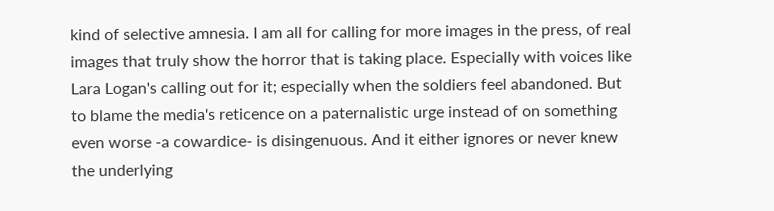kind of selective amnesia. I am all for calling for more images in the press, of real images that truly show the horror that is taking place. Especially with voices like Lara Logan's calling out for it; especially when the soldiers feel abandoned. But to blame the media's reticence on a paternalistic urge instead of on something even worse -a cowardice- is disingenuous. And it either ignores or never knew the underlying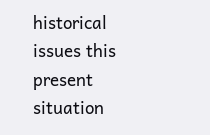historical issues this present situation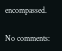encompassed.

No comments: